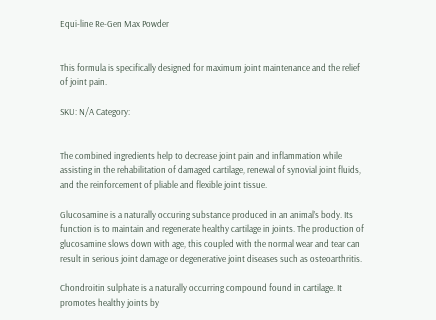Equi-line Re-Gen Max Powder


This formula is specifically designed for maximum joint maintenance and the relief of joint pain.

SKU: N/A Category:


The combined ingredients help to decrease joint pain and inflammation while assisting in the rehabilitation of damaged cartilage, renewal of synovial joint fluids, and the reinforcement of pliable and flexible joint tissue.

Glucosamine is a naturally occuring substance produced in an animal’s body. Its function is to maintain and regenerate healthy cartilage in joints. The production of glucosamine slows down with age, this coupled with the normal wear and tear can result in serious joint damage or degenerative joint diseases such as osteoarthritis.

Chondroitin sulphate is a naturally occurring compound found in cartilage. It promotes healthy joints by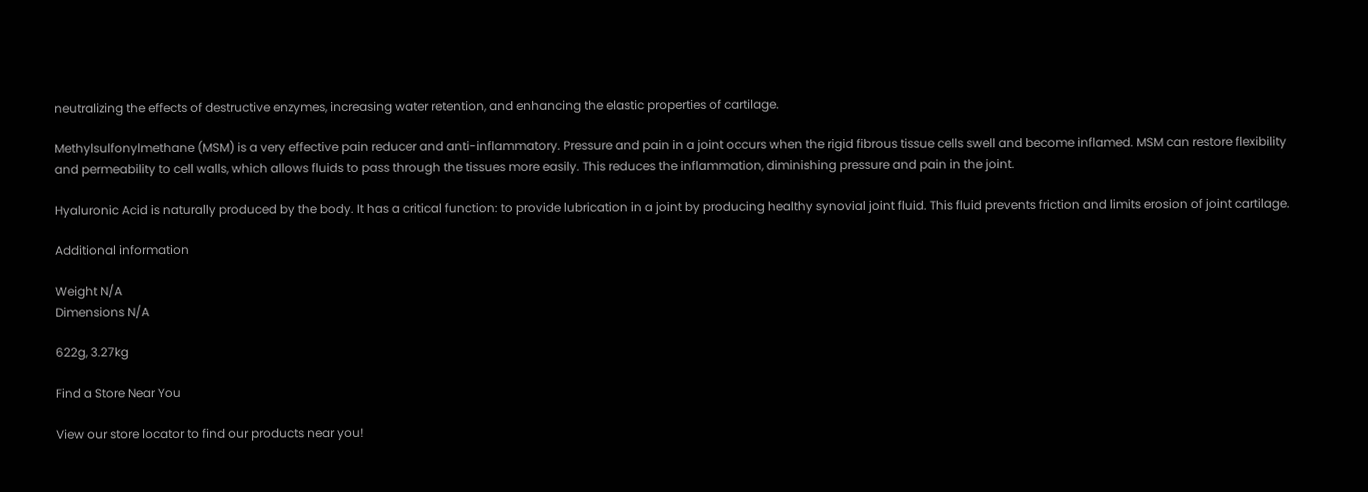neutralizing the effects of destructive enzymes, increasing water retention, and enhancing the elastic properties of cartilage.

Methylsulfonylmethane (MSM) is a very effective pain reducer and anti-inflammatory. Pressure and pain in a joint occurs when the rigid fibrous tissue cells swell and become inflamed. MSM can restore flexibility and permeability to cell walls, which allows fluids to pass through the tissues more easily. This reduces the inflammation, diminishing pressure and pain in the joint.

Hyaluronic Acid is naturally produced by the body. It has a critical function: to provide lubrication in a joint by producing healthy synovial joint fluid. This fluid prevents friction and limits erosion of joint cartilage.

Additional information

Weight N/A
Dimensions N/A

622g, 3.27kg

Find a Store Near You

View our store locator to find our products near you!